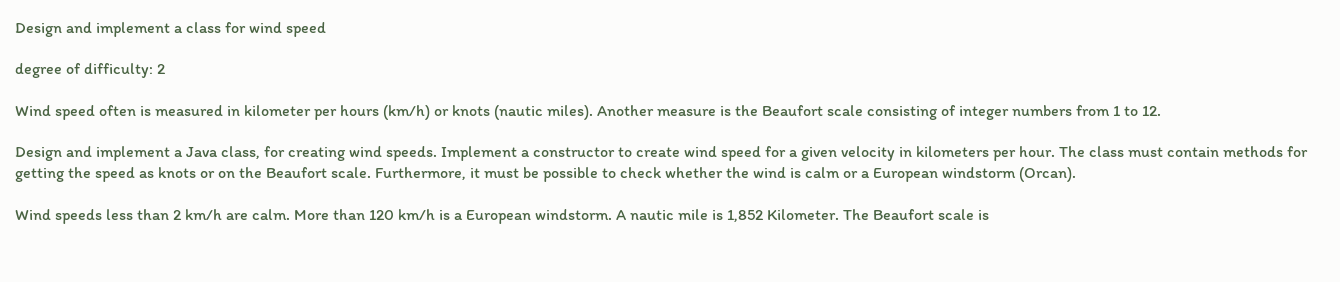Design and implement a class for wind speed

degree of difficulty: 2

Wind speed often is measured in kilometer per hours (km/h) or knots (nautic miles). Another measure is the Beaufort scale consisting of integer numbers from 1 to 12.

Design and implement a Java class, for creating wind speeds. Implement a constructor to create wind speed for a given velocity in kilometers per hour. The class must contain methods for getting the speed as knots or on the Beaufort scale. Furthermore, it must be possible to check whether the wind is calm or a European windstorm (Orcan).

Wind speeds less than 2 km/h are calm. More than 120 km/h is a European windstorm. A nautic mile is 1,852 Kilometer. The Beaufort scale is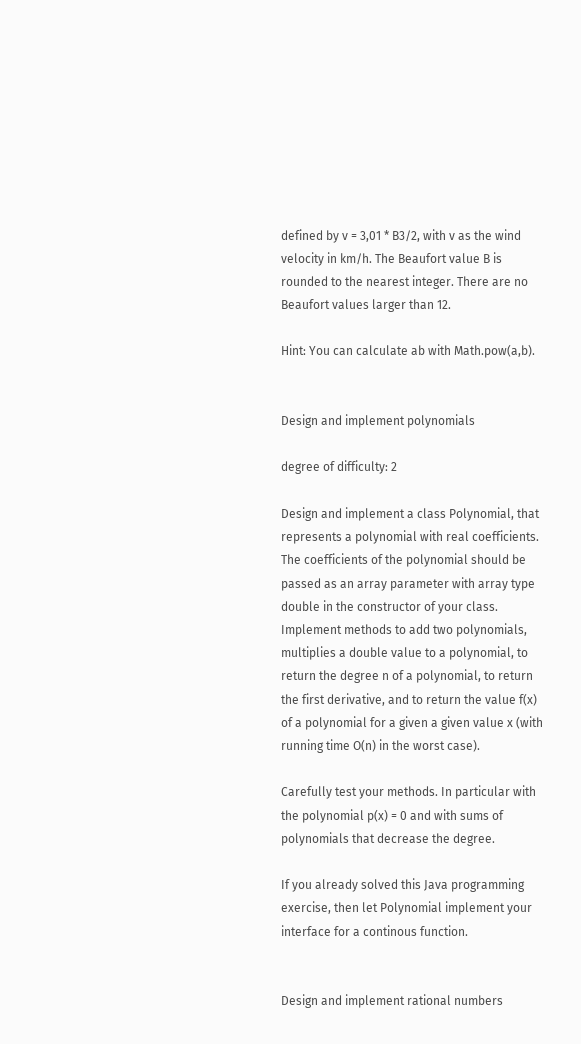defined by v = 3,01 * B3/2, with v as the wind velocity in km/h. The Beaufort value B is rounded to the nearest integer. There are no Beaufort values larger than 12.

Hint: You can calculate ab with Math.pow(a,b).


Design and implement polynomials

degree of difficulty: 2

Design and implement a class Polynomial, that represents a polynomial with real coefficients. The coefficients of the polynomial should be passed as an array parameter with array type double in the constructor of your class. Implement methods to add two polynomials, multiplies a double value to a polynomial, to return the degree n of a polynomial, to return the first derivative, and to return the value f(x) of a polynomial for a given a given value x (with running time O(n) in the worst case).

Carefully test your methods. In particular with the polynomial p(x) = 0 and with sums of polynomials that decrease the degree.

If you already solved this Java programming exercise, then let Polynomial implement your interface for a continous function.


Design and implement rational numbers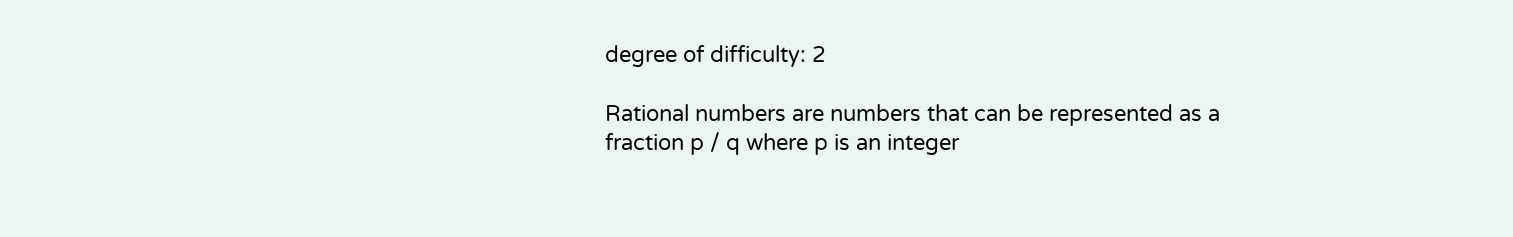degree of difficulty: 2

Rational numbers are numbers that can be represented as a fraction p / q where p is an integer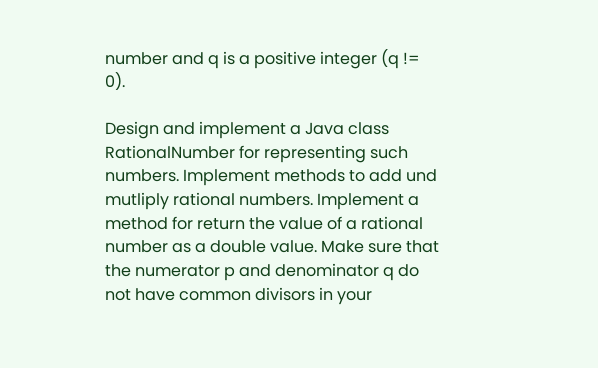number and q is a positive integer (q != 0).

Design and implement a Java class RationalNumber for representing such numbers. Implement methods to add und mutliply rational numbers. Implement a method for return the value of a rational number as a double value. Make sure that the numerator p and denominator q do not have common divisors in your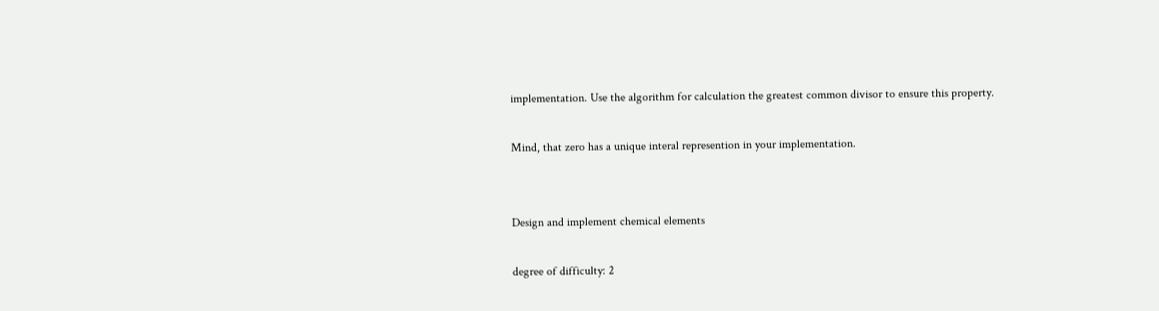implementation. Use the algorithm for calculation the greatest common divisor to ensure this property.

Mind, that zero has a unique interal represention in your implementation.


Design and implement chemical elements

degree of difficulty: 2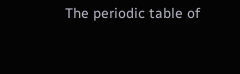The periodic table of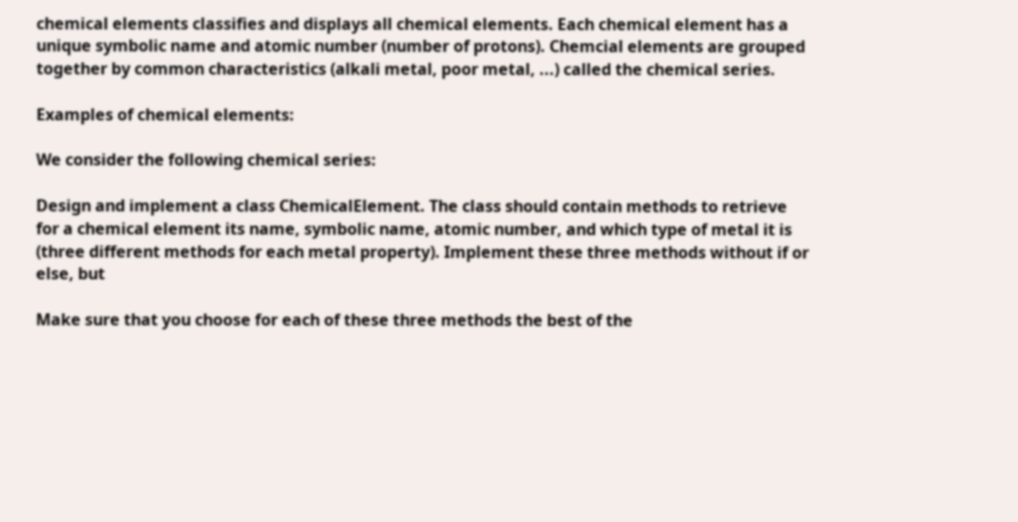chemical elements classifies and displays all chemical elements. Each chemical element has a unique symbolic name and atomic number (number of protons). Chemcial elements are grouped together by common characteristics (alkali metal, poor metal, ...) called the chemical series.

Examples of chemical elements:

We consider the following chemical series:

Design and implement a class ChemicalElement. The class should contain methods to retrieve for a chemical element its name, symbolic name, atomic number, and which type of metal it is (three different methods for each metal property). Implement these three methods without if or else, but

Make sure that you choose for each of these three methods the best of the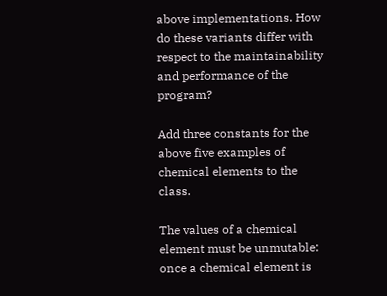above implementations. How do these variants differ with respect to the maintainability and performance of the program?

Add three constants for the above five examples of chemical elements to the class.

The values of a chemical element must be unmutable: once a chemical element is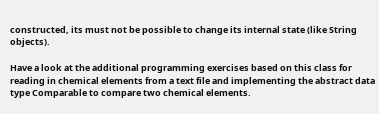constructed, its must not be possible to change its internal state (like String objects).

Have a look at the additional programming exercises based on this class for reading in chemical elements from a text file and implementing the abstract data type Comparable to compare two chemical elements.